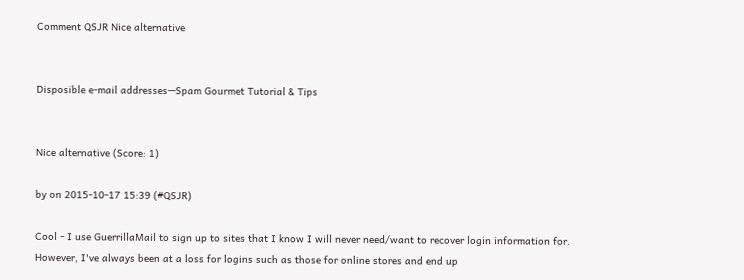Comment QSJR Nice alternative


Disposible e-mail addresses—Spam Gourmet Tutorial & Tips


Nice alternative (Score: 1)

by on 2015-10-17 15:39 (#QSJR)

Cool - I use GuerrillaMail to sign up to sites that I know I will never need/want to recover login information for. However, I've always been at a loss for logins such as those for online stores and end up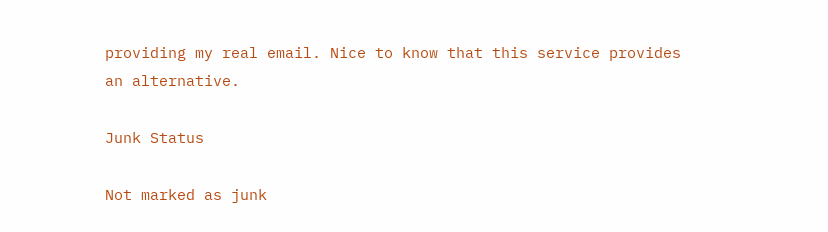providing my real email. Nice to know that this service provides an alternative.

Junk Status

Not marked as junk